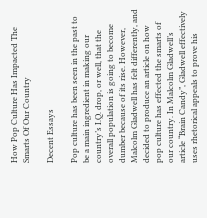How Pop Culture Has Impacted The Smarts Of Our Country

Decent Essays

Pop culture has been seen in the past to be a main ingredient in making our country’s I.Q. drop, or well, that the overall population is going to become dumber because of its rise. However, Malcolm Gladwell has felt differently, and decided to produce an article on how pop culture has effected the smarts of our country. In Malcolm Gladwell’s article “Brain Candy”, Gladwell effectively uses rhetorical appeals to prove his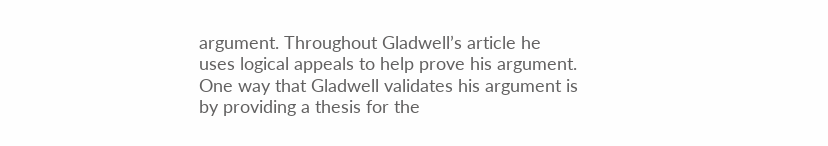argument. Throughout Gladwell’s article he uses logical appeals to help prove his argument. One way that Gladwell validates his argument is by providing a thesis for the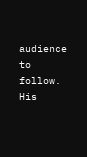audience to follow. His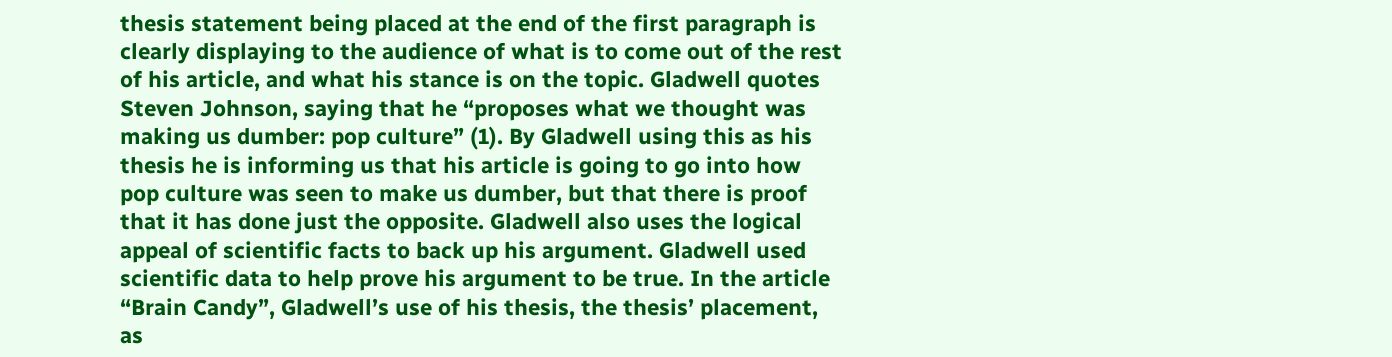thesis statement being placed at the end of the first paragraph is clearly displaying to the audience of what is to come out of the rest of his article, and what his stance is on the topic. Gladwell quotes Steven Johnson, saying that he “proposes what we thought was making us dumber: pop culture” (1). By Gladwell using this as his thesis he is informing us that his article is going to go into how pop culture was seen to make us dumber, but that there is proof that it has done just the opposite. Gladwell also uses the logical appeal of scientific facts to back up his argument. Gladwell used scientific data to help prove his argument to be true. In the article “Brain Candy”, Gladwell’s use of his thesis, the thesis’ placement, as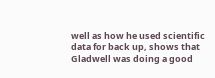well as how he used scientific data for back up, shows that Gladwell was doing a good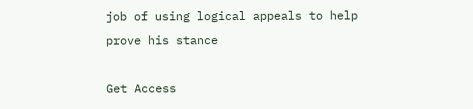job of using logical appeals to help prove his stance

Get Access